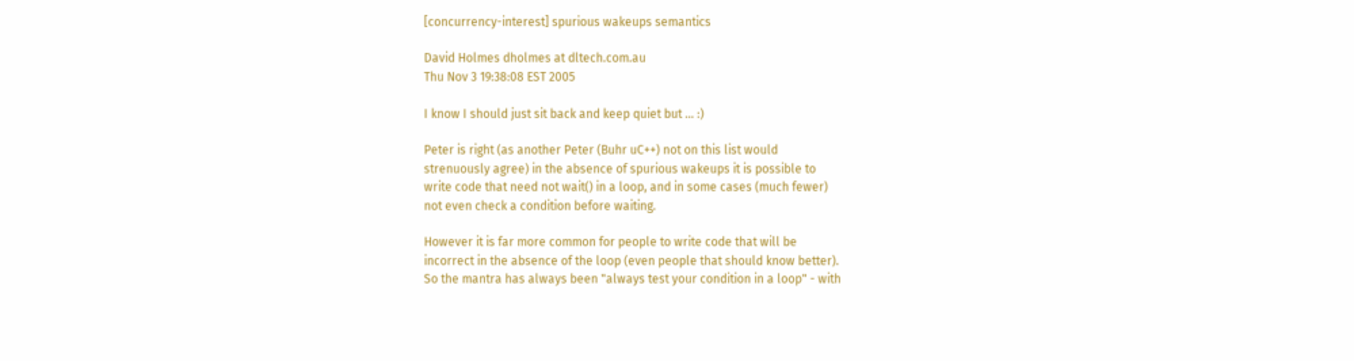[concurrency-interest] spurious wakeups semantics

David Holmes dholmes at dltech.com.au
Thu Nov 3 19:38:08 EST 2005

I know I should just sit back and keep quiet but ... :)

Peter is right (as another Peter (Buhr uC++) not on this list would
strenuously agree) in the absence of spurious wakeups it is possible to
write code that need not wait() in a loop, and in some cases (much fewer)
not even check a condition before waiting.

However it is far more common for people to write code that will be
incorrect in the absence of the loop (even people that should know better).
So the mantra has always been "always test your condition in a loop" - with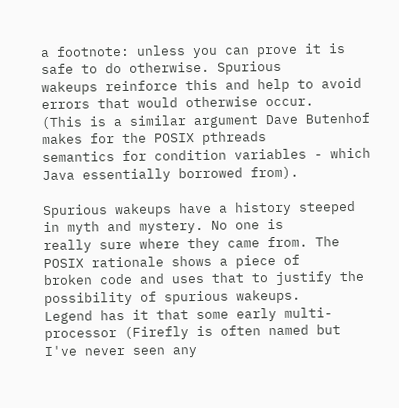a footnote: unless you can prove it is safe to do otherwise. Spurious
wakeups reinforce this and help to avoid errors that would otherwise occur.
(This is a similar argument Dave Butenhof makes for the POSIX pthreads
semantics for condition variables - which Java essentially borrowed from).

Spurious wakeups have a history steeped in myth and mystery. No one is
really sure where they came from. The POSIX rationale shows a piece of
broken code and uses that to justify the possibility of spurious wakeups.
Legend has it that some early multi-processor (Firefly is often named but
I've never seen any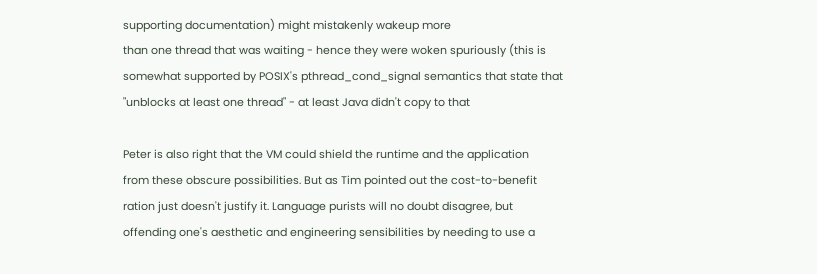supporting documentation) might mistakenly wakeup more
than one thread that was waiting - hence they were woken spuriously (this is
somewhat supported by POSIX's pthread_cond_signal semantics that state that
"unblocks at least one thread" - at least Java didn't copy to that

Peter is also right that the VM could shield the runtime and the application
from these obscure possibilities. But as Tim pointed out the cost-to-benefit
ration just doesn't justify it. Language purists will no doubt disagree, but
offending one's aesthetic and engineering sensibilities by needing to use a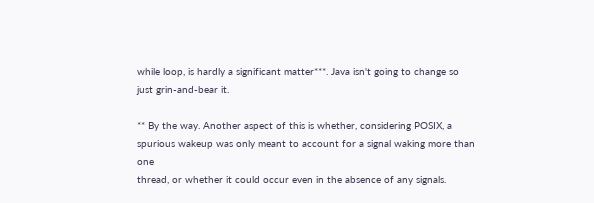while loop, is hardly a significant matter***. Java isn't going to change so
just grin-and-bear it.

** By the way. Another aspect of this is whether, considering POSIX, a
spurious wakeup was only meant to account for a signal waking more than one
thread, or whether it could occur even in the absence of any signals.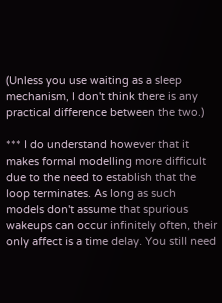(Unless you use waiting as a sleep mechanism, I don't think there is any
practical difference between the two.)

*** I do understand however that it makes formal modelling more difficult
due to the need to establish that the loop terminates. As long as such
models don't assume that spurious wakeups can occur infinitely often, their
only affect is a time delay. You still need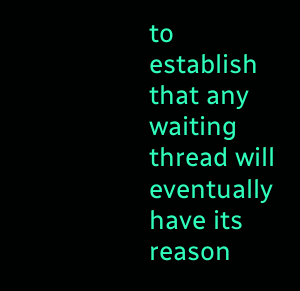to establish that any waiting
thread will eventually have its reason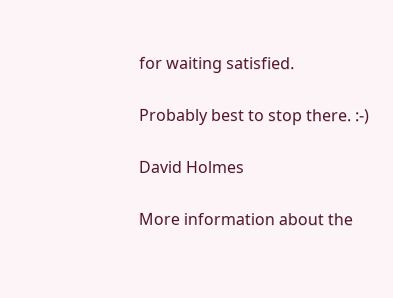for waiting satisfied.

Probably best to stop there. :-)

David Holmes

More information about the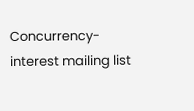Concurrency-interest mailing list